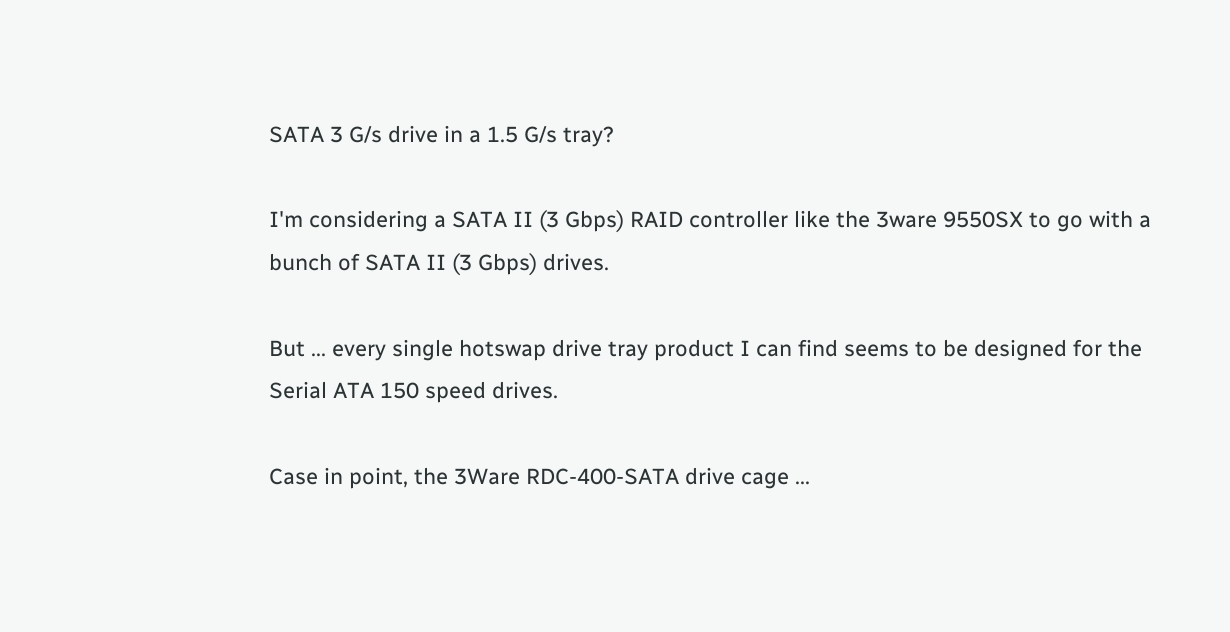SATA 3 G/s drive in a 1.5 G/s tray?

I'm considering a SATA II (3 Gbps) RAID controller like the 3ware 9550SX to go with a bunch of SATA II (3 Gbps) drives.

But ... every single hotswap drive tray product I can find seems to be designed for the Serial ATA 150 speed drives.

Case in point, the 3Ware RDC-400-SATA drive cage ...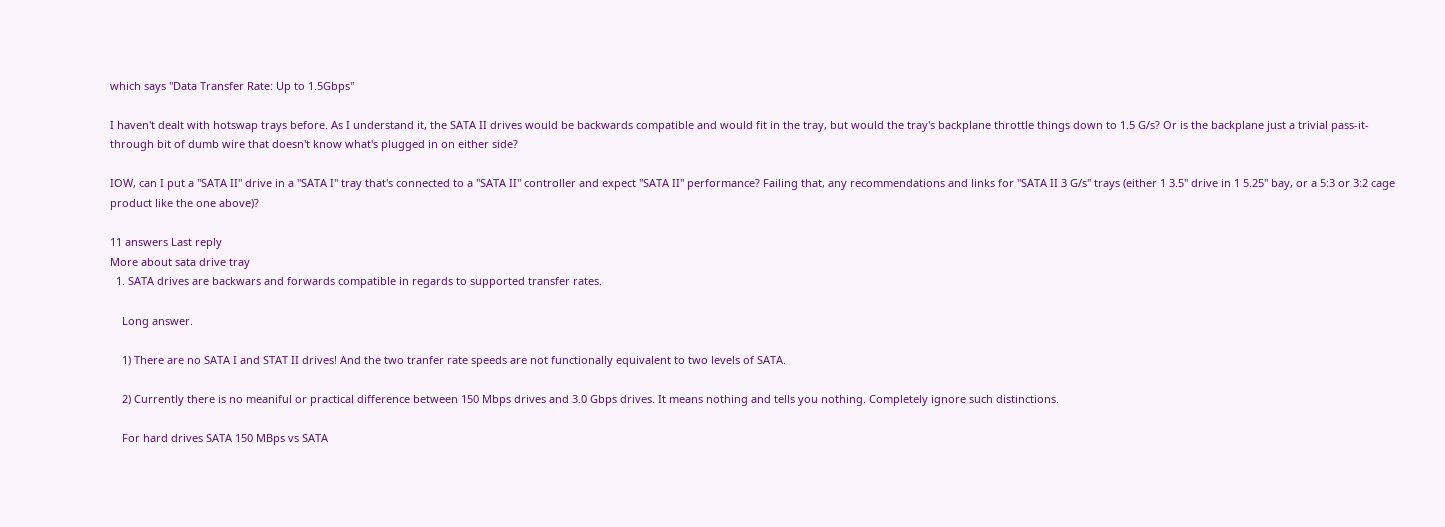which says "Data Transfer Rate: Up to 1.5Gbps"

I haven't dealt with hotswap trays before. As I understand it, the SATA II drives would be backwards compatible and would fit in the tray, but would the tray's backplane throttle things down to 1.5 G/s? Or is the backplane just a trivial pass-it-through bit of dumb wire that doesn't know what's plugged in on either side?

IOW, can I put a "SATA II" drive in a "SATA I" tray that's connected to a "SATA II" controller and expect "SATA II" performance? Failing that, any recommendations and links for "SATA II 3 G/s" trays (either 1 3.5" drive in 1 5.25" bay, or a 5:3 or 3:2 cage product like the one above)?

11 answers Last reply
More about sata drive tray
  1. SATA drives are backwars and forwards compatible in regards to supported transfer rates.

    Long answer.

    1) There are no SATA I and STAT II drives! And the two tranfer rate speeds are not functionally equivalent to two levels of SATA.

    2) Currently there is no meaniful or practical difference between 150 Mbps drives and 3.0 Gbps drives. It means nothing and tells you nothing. Completely ignore such distinctions.

    For hard drives SATA 150 MBps vs SATA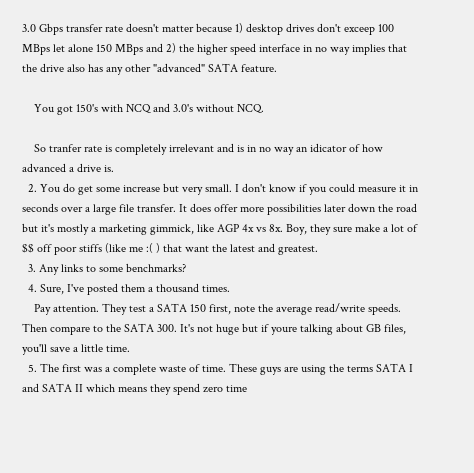3.0 Gbps transfer rate doesn't matter because 1) desktop drives don't exceep 100 MBps let alone 150 MBps and 2) the higher speed interface in no way implies that the drive also has any other "advanced" SATA feature.

    You got 150's with NCQ and 3.0's without NCQ.

    So tranfer rate is completely irrelevant and is in no way an idicator of how advanced a drive is.
  2. You do get some increase but very small. I don't know if you could measure it in seconds over a large file transfer. It does offer more possibilities later down the road but it's mostly a marketing gimmick, like AGP 4x vs 8x. Boy, they sure make a lot of $$ off poor stiffs (like me :( ) that want the latest and greatest.
  3. Any links to some benchmarks?
  4. Sure, I've posted them a thousand times.
    Pay attention. They test a SATA 150 first, note the average read/write speeds. Then compare to the SATA 300. It's not huge but if youre talking about GB files, you'll save a little time.
  5. The first was a complete waste of time. These guys are using the terms SATA I and SATA II which means they spend zero time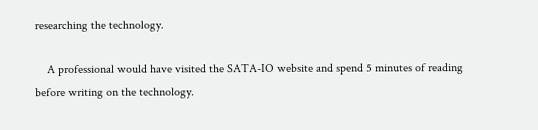researching the technology.

    A professional would have visited the SATA-IO website and spend 5 minutes of reading before writing on the technology.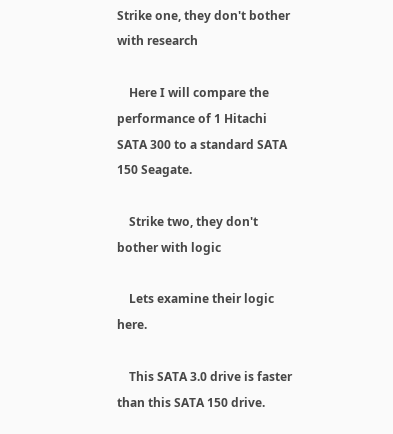Strike one, they don't bother with research

    Here I will compare the performance of 1 Hitachi SATA 300 to a standard SATA 150 Seagate.

    Strike two, they don't bother with logic

    Lets examine their logic here.

    This SATA 3.0 drive is faster than this SATA 150 drive.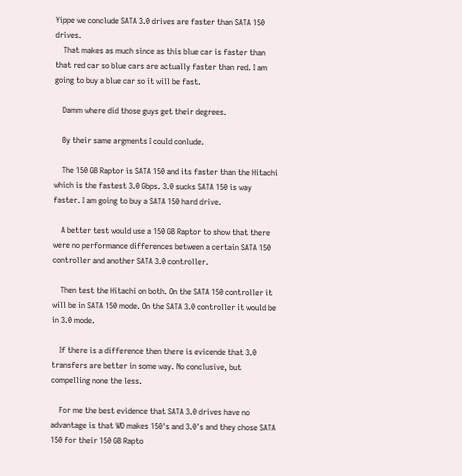Yippe we conclude SATA 3.0 drives are faster than SATA 150 drives.
    That makes as much since as this blue car is faster than that red car so blue cars are actually faster than red. I am going to buy a blue car so it will be fast.

    Damm where did those guys get their degrees.

    By their same argments I could conlude.

    The 150 GB Raptor is SATA 150 and its faster than the Hitachi which is the fastest 3.0 Gbps. 3.0 sucks SATA 150 is way faster. I am going to buy a SATA 150 hard drive.

    A better test would use a 150 GB Raptor to show that there were no performance differences between a certain SATA 150 controller and another SATA 3.0 controller.

    Then test the Hitachi on both. On the SATA 150 controller it will be in SATA 150 mode. On the SATA 3.0 controller it would be in 3.0 mode.

    If there is a difference then there is evicende that 3.0 transfers are better in some way. No conclusive, but compelling none the less.

    For me the best evidence that SATA 3.0 drives have no advantage is that WD makes 150's and 3.0's and they chose SATA 150 for their 150 GB Rapto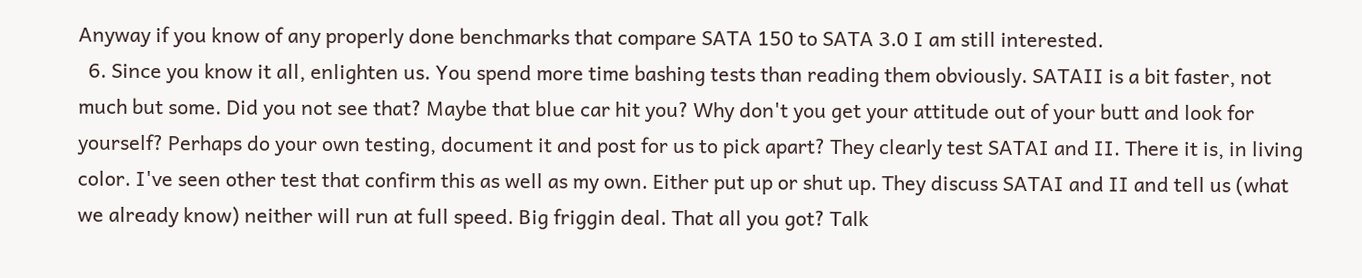Anyway if you know of any properly done benchmarks that compare SATA 150 to SATA 3.0 I am still interested.
  6. Since you know it all, enlighten us. You spend more time bashing tests than reading them obviously. SATAII is a bit faster, not much but some. Did you not see that? Maybe that blue car hit you? Why don't you get your attitude out of your butt and look for yourself? Perhaps do your own testing, document it and post for us to pick apart? They clearly test SATAI and II. There it is, in living color. I've seen other test that confirm this as well as my own. Either put up or shut up. They discuss SATAI and II and tell us (what we already know) neither will run at full speed. Big friggin deal. That all you got? Talk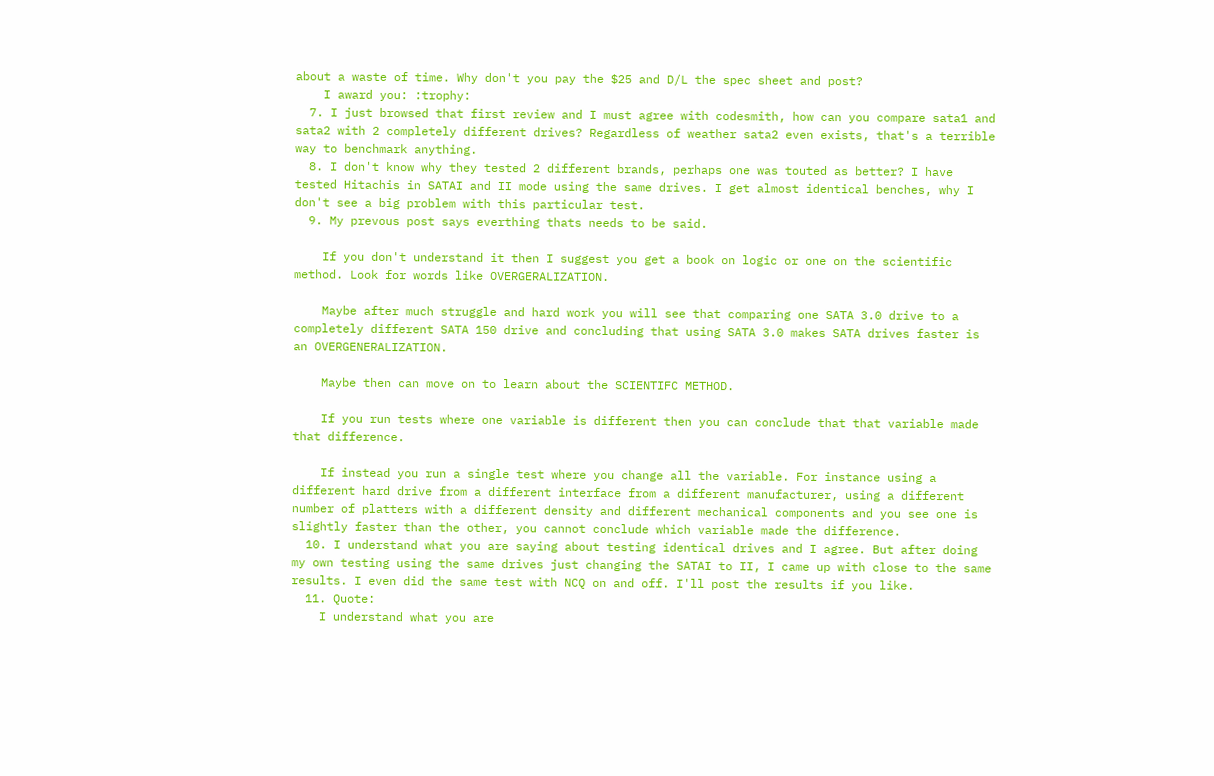about a waste of time. Why don't you pay the $25 and D/L the spec sheet and post?
    I award you: :trophy:
  7. I just browsed that first review and I must agree with codesmith, how can you compare sata1 and sata2 with 2 completely different drives? Regardless of weather sata2 even exists, that's a terrible way to benchmark anything.
  8. I don't know why they tested 2 different brands, perhaps one was touted as better? I have tested Hitachis in SATAI and II mode using the same drives. I get almost identical benches, why I don't see a big problem with this particular test.
  9. My prevous post says everthing thats needs to be said.

    If you don't understand it then I suggest you get a book on logic or one on the scientific method. Look for words like OVERGERALIZATION.

    Maybe after much struggle and hard work you will see that comparing one SATA 3.0 drive to a completely different SATA 150 drive and concluding that using SATA 3.0 makes SATA drives faster is an OVERGENERALIZATION.

    Maybe then can move on to learn about the SCIENTIFC METHOD.

    If you run tests where one variable is different then you can conclude that that variable made that difference.

    If instead you run a single test where you change all the variable. For instance using a different hard drive from a different interface from a different manufacturer, using a different number of platters with a different density and different mechanical components and you see one is slightly faster than the other, you cannot conclude which variable made the difference.
  10. I understand what you are saying about testing identical drives and I agree. But after doing my own testing using the same drives just changing the SATAI to II, I came up with close to the same results. I even did the same test with NCQ on and off. I'll post the results if you like.
  11. Quote:
    I understand what you are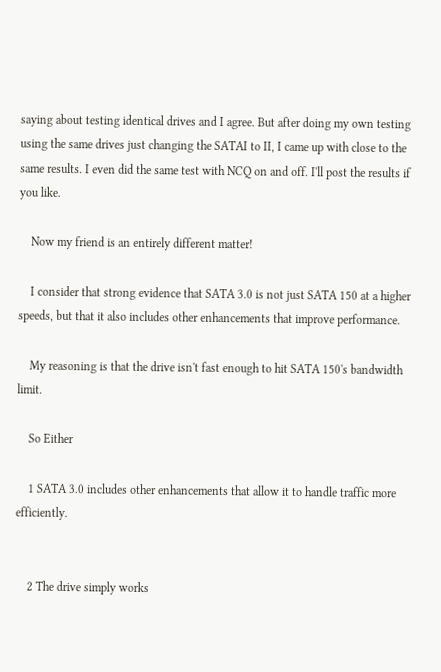saying about testing identical drives and I agree. But after doing my own testing using the same drives just changing the SATAI to II, I came up with close to the same results. I even did the same test with NCQ on and off. I'll post the results if you like.

    Now my friend is an entirely different matter!

    I consider that strong evidence that SATA 3.0 is not just SATA 150 at a higher speeds, but that it also includes other enhancements that improve performance.

    My reasoning is that the drive isn't fast enough to hit SATA 150's bandwidth limit.

    So Either

    1 SATA 3.0 includes other enhancements that allow it to handle traffic more efficiently.


    2 The drive simply works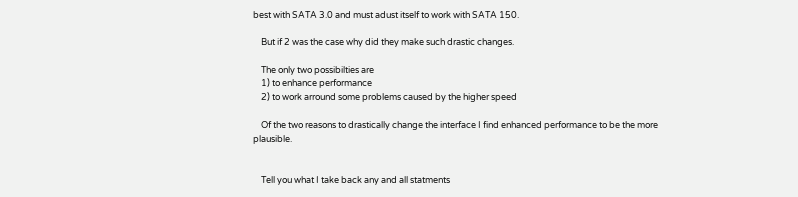best with SATA 3.0 and must adust itself to work with SATA 150.

    But if 2 was the case why did they make such drastic changes.

    The only two possibilties are
    1) to enhance performance
    2) to work arround some problems caused by the higher speed

    Of the two reasons to drastically change the interface I find enhanced performance to be the more plausible.


    Tell you what I take back any and all statments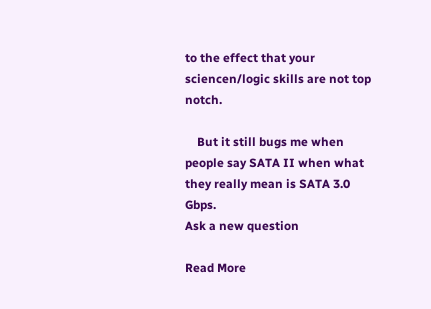to the effect that your sciencen/logic skills are not top notch.

    But it still bugs me when people say SATA II when what they really mean is SATA 3.0 Gbps.
Ask a new question

Read More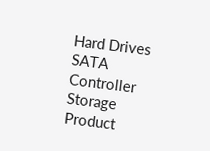Hard Drives SATA Controller Storage Product